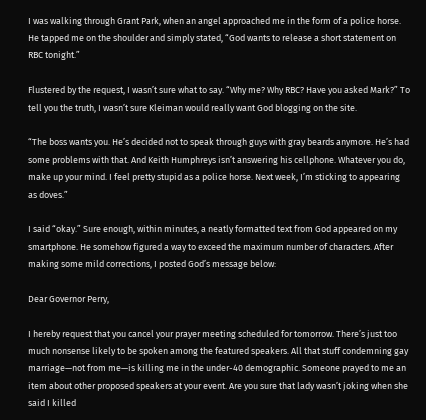I was walking through Grant Park, when an angel approached me in the form of a police horse. He tapped me on the shoulder and simply stated, “God wants to release a short statement on RBC tonight.”

Flustered by the request, I wasn’t sure what to say. “Why me? Why RBC? Have you asked Mark?” To tell you the truth, I wasn’t sure Kleiman would really want God blogging on the site.

“The boss wants you. He’s decided not to speak through guys with gray beards anymore. He’s had some problems with that. And Keith Humphreys isn’t answering his cellphone. Whatever you do, make up your mind. I feel pretty stupid as a police horse. Next week, I’m sticking to appearing as doves.”

I said “okay.” Sure enough, within minutes, a neatly formatted text from God appeared on my smartphone. He somehow figured a way to exceed the maximum number of characters. After making some mild corrections, I posted God’s message below:

Dear Governor Perry,

I hereby request that you cancel your prayer meeting scheduled for tomorrow. There’s just too much nonsense likely to be spoken among the featured speakers. All that stuff condemning gay marriage—not from me—is killing me in the under-40 demographic. Someone prayed to me an item about other proposed speakers at your event. Are you sure that lady wasn’t joking when she said I killed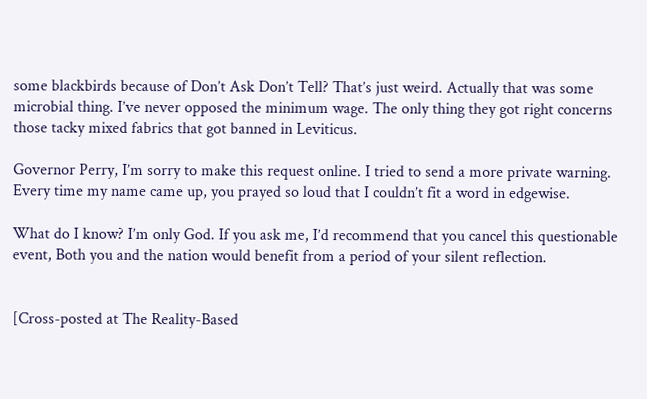some blackbirds because of Don’t Ask Don’t Tell? That’s just weird. Actually that was some microbial thing. I’ve never opposed the minimum wage. The only thing they got right concerns those tacky mixed fabrics that got banned in Leviticus.

Governor Perry, I’m sorry to make this request online. I tried to send a more private warning. Every time my name came up, you prayed so loud that I couldn’t fit a word in edgewise.

What do I know? I’m only God. If you ask me, I’d recommend that you cancel this questionable event, Both you and the nation would benefit from a period of your silent reflection.


[Cross-posted at The Reality-Based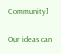Community]

Our ideas can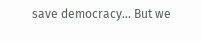save democracy... But we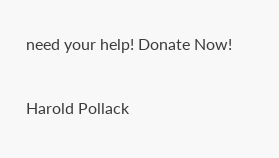need your help! Donate Now!

Harold Pollack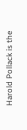Harold Pollack is the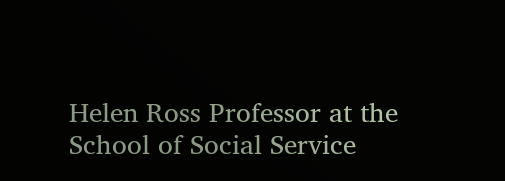Helen Ross Professor at the School of Social Service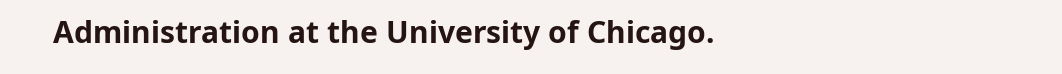Administration at the University of Chicago.